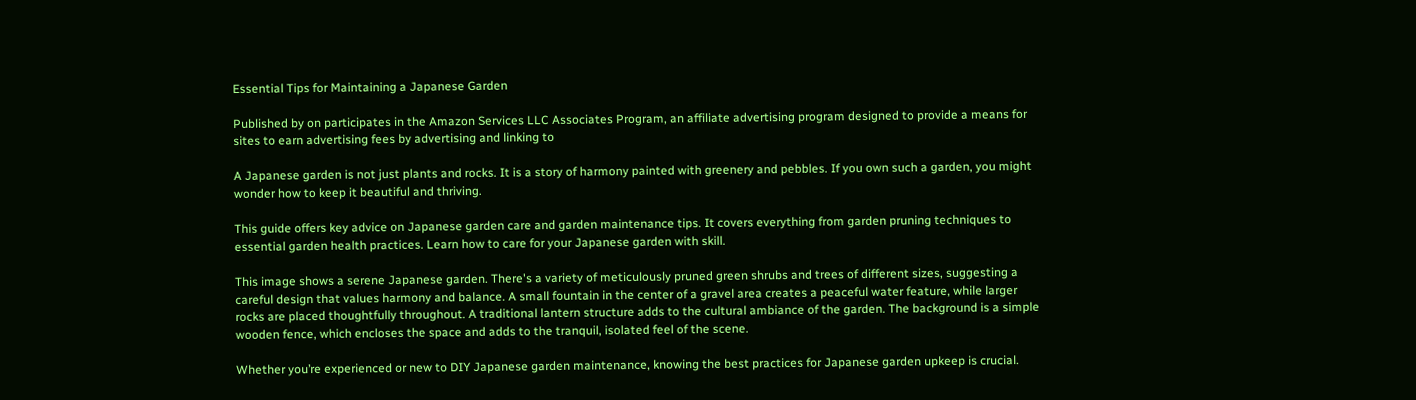Essential Tips for Maintaining a Japanese Garden

Published by on participates in the Amazon Services LLC Associates Program, an affiliate advertising program designed to provide a means for sites to earn advertising fees by advertising and linking to

A Japanese garden is not just plants and rocks. It is a story of harmony painted with greenery and pebbles. If you own such a garden, you might wonder how to keep it beautiful and thriving.

This guide offers key advice on Japanese garden care and garden maintenance tips. It covers everything from garden pruning techniques to essential garden health practices. Learn how to care for your Japanese garden with skill.

This image shows a serene Japanese garden. There's a variety of meticulously pruned green shrubs and trees of different sizes, suggesting a careful design that values harmony and balance. A small fountain in the center of a gravel area creates a peaceful water feature, while larger rocks are placed thoughtfully throughout. A traditional lantern structure adds to the cultural ambiance of the garden. The background is a simple wooden fence, which encloses the space and adds to the tranquil, isolated feel of the scene.

Whether you’re experienced or new to DIY Japanese garden maintenance, knowing the best practices for Japanese garden upkeep is crucial.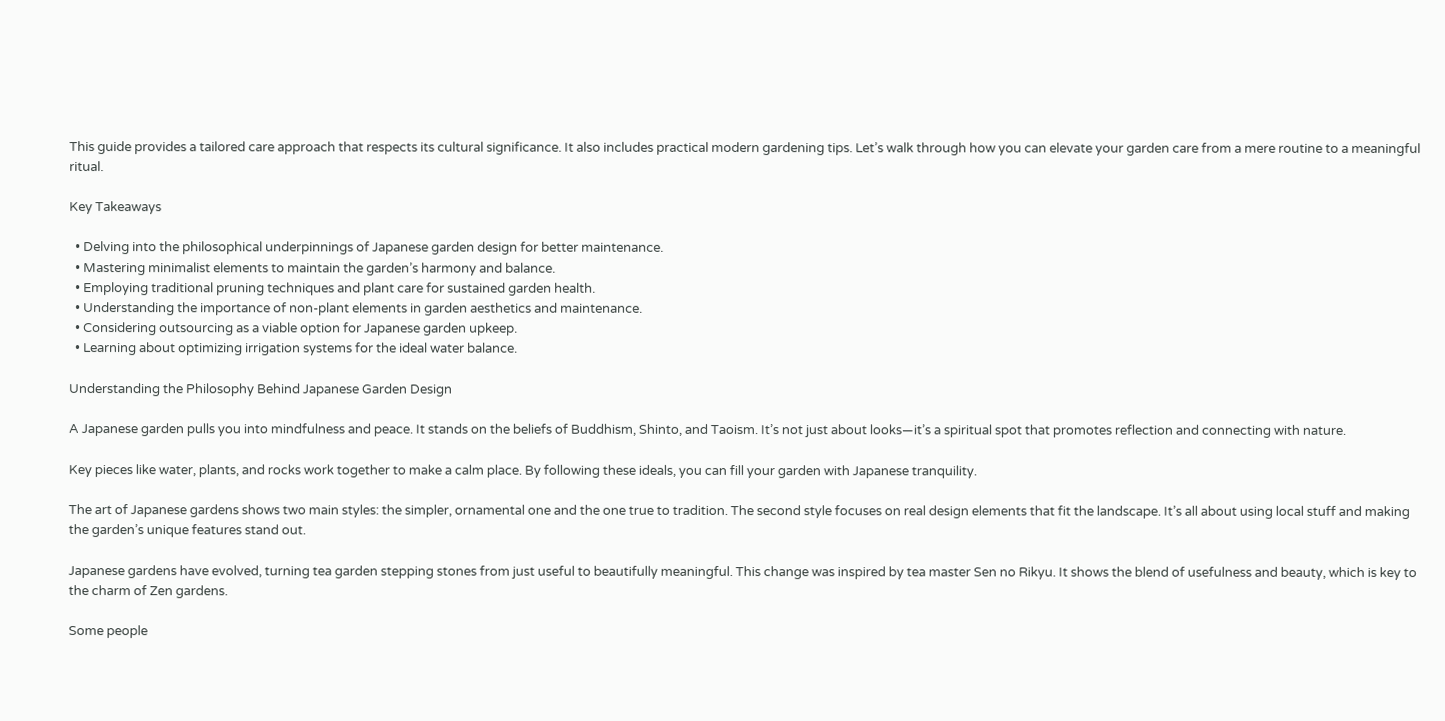This guide provides a tailored care approach that respects its cultural significance. It also includes practical modern gardening tips. Let’s walk through how you can elevate your garden care from a mere routine to a meaningful ritual.

Key Takeaways

  • Delving into the philosophical underpinnings of Japanese garden design for better maintenance.
  • Mastering minimalist elements to maintain the garden’s harmony and balance.
  • Employing traditional pruning techniques and plant care for sustained garden health.
  • Understanding the importance of non-plant elements in garden aesthetics and maintenance.
  • Considering outsourcing as a viable option for Japanese garden upkeep.
  • Learning about optimizing irrigation systems for the ideal water balance.

Understanding the Philosophy Behind Japanese Garden Design

A Japanese garden pulls you into mindfulness and peace. It stands on the beliefs of Buddhism, Shinto, and Taoism. It’s not just about looks—it’s a spiritual spot that promotes reflection and connecting with nature.

Key pieces like water, plants, and rocks work together to make a calm place. By following these ideals, you can fill your garden with Japanese tranquility.

The art of Japanese gardens shows two main styles: the simpler, ornamental one and the one true to tradition. The second style focuses on real design elements that fit the landscape. It’s all about using local stuff and making the garden’s unique features stand out.

Japanese gardens have evolved, turning tea garden stepping stones from just useful to beautifully meaningful. This change was inspired by tea master Sen no Rikyu. It shows the blend of usefulness and beauty, which is key to the charm of Zen gardens.

Some people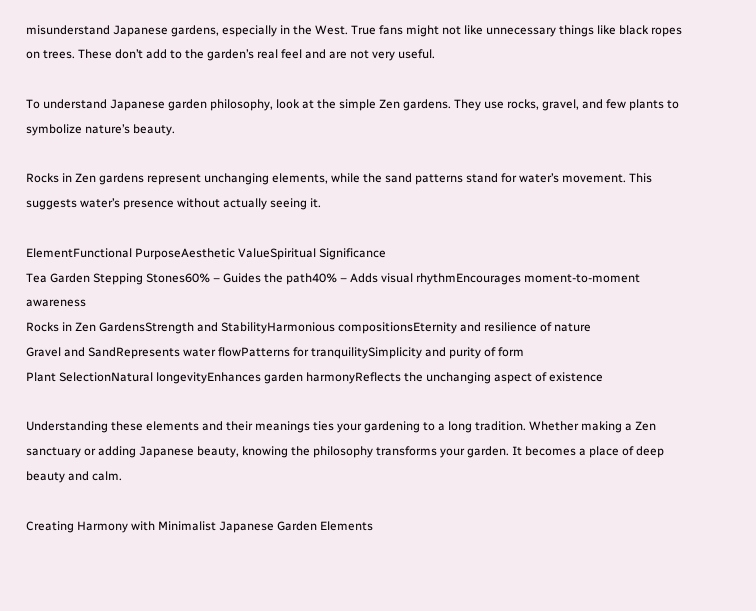misunderstand Japanese gardens, especially in the West. True fans might not like unnecessary things like black ropes on trees. These don’t add to the garden’s real feel and are not very useful.

To understand Japanese garden philosophy, look at the simple Zen gardens. They use rocks, gravel, and few plants to symbolize nature’s beauty.

Rocks in Zen gardens represent unchanging elements, while the sand patterns stand for water’s movement. This suggests water’s presence without actually seeing it.

ElementFunctional PurposeAesthetic ValueSpiritual Significance
Tea Garden Stepping Stones60% – Guides the path40% – Adds visual rhythmEncourages moment-to-moment awareness
Rocks in Zen GardensStrength and StabilityHarmonious compositionsEternity and resilience of nature
Gravel and SandRepresents water flowPatterns for tranquilitySimplicity and purity of form
Plant SelectionNatural longevityEnhances garden harmonyReflects the unchanging aspect of existence

Understanding these elements and their meanings ties your gardening to a long tradition. Whether making a Zen sanctuary or adding Japanese beauty, knowing the philosophy transforms your garden. It becomes a place of deep beauty and calm.

Creating Harmony with Minimalist Japanese Garden Elements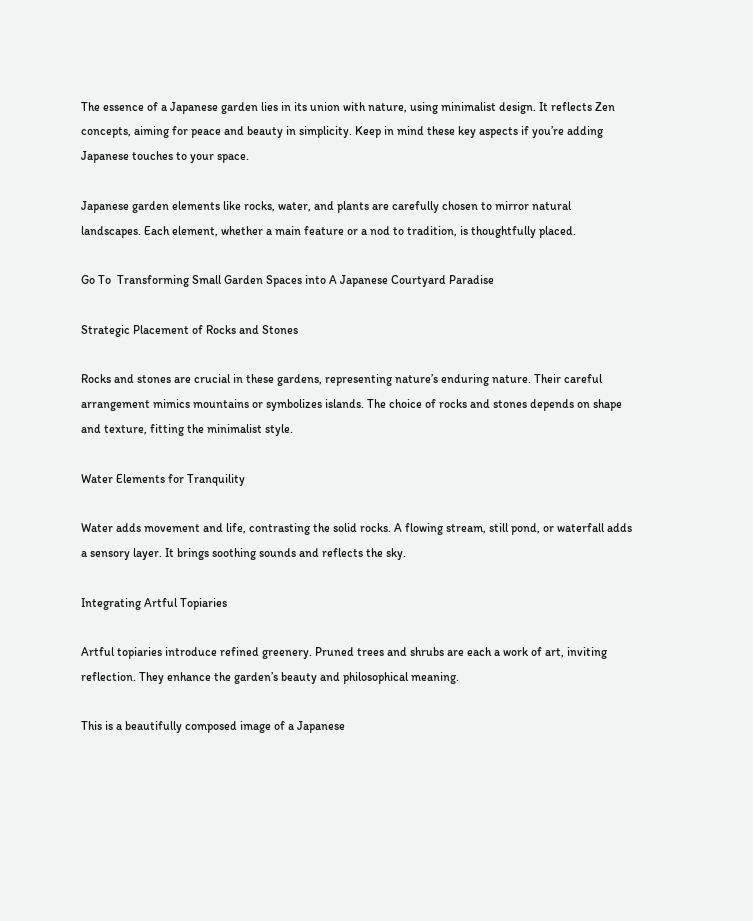The essence of a Japanese garden lies in its union with nature, using minimalist design. It reflects Zen concepts, aiming for peace and beauty in simplicity. Keep in mind these key aspects if you’re adding Japanese touches to your space.

Japanese garden elements like rocks, water, and plants are carefully chosen to mirror natural landscapes. Each element, whether a main feature or a nod to tradition, is thoughtfully placed.

Go To  Transforming Small Garden Spaces into A Japanese Courtyard Paradise

Strategic Placement of Rocks and Stones

Rocks and stones are crucial in these gardens, representing nature’s enduring nature. Their careful arrangement mimics mountains or symbolizes islands. The choice of rocks and stones depends on shape and texture, fitting the minimalist style.

Water Elements for Tranquility

Water adds movement and life, contrasting the solid rocks. A flowing stream, still pond, or waterfall adds a sensory layer. It brings soothing sounds and reflects the sky.

Integrating Artful Topiaries

Artful topiaries introduce refined greenery. Pruned trees and shrubs are each a work of art, inviting reflection. They enhance the garden’s beauty and philosophical meaning.

This is a beautifully composed image of a Japanese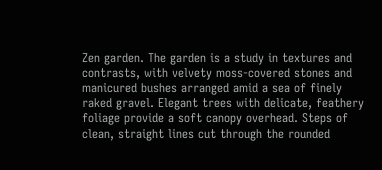Zen garden. The garden is a study in textures and contrasts, with velvety moss-covered stones and manicured bushes arranged amid a sea of finely raked gravel. Elegant trees with delicate, feathery foliage provide a soft canopy overhead. Steps of clean, straight lines cut through the rounded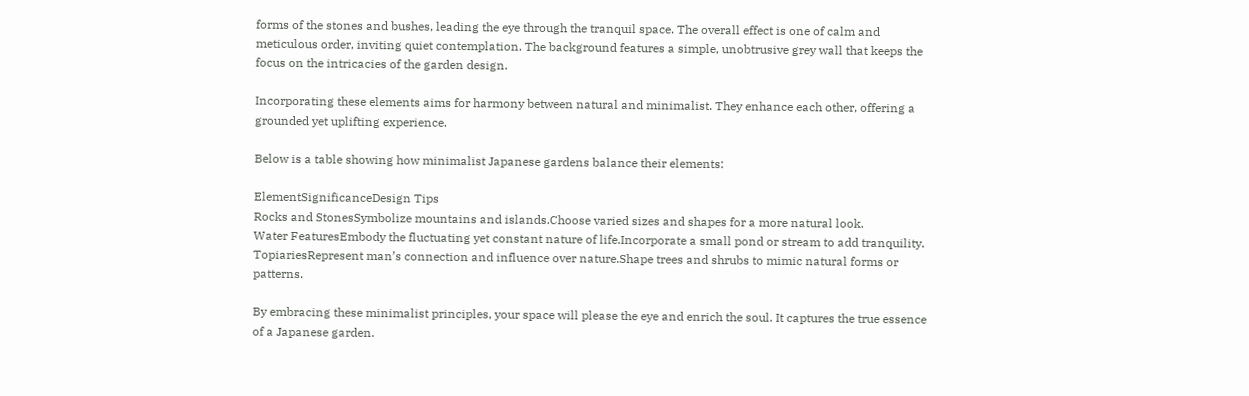forms of the stones and bushes, leading the eye through the tranquil space. The overall effect is one of calm and meticulous order, inviting quiet contemplation. The background features a simple, unobtrusive grey wall that keeps the focus on the intricacies of the garden design.

Incorporating these elements aims for harmony between natural and minimalist. They enhance each other, offering a grounded yet uplifting experience.

Below is a table showing how minimalist Japanese gardens balance their elements:

ElementSignificanceDesign Tips
Rocks and StonesSymbolize mountains and islands.Choose varied sizes and shapes for a more natural look.
Water FeaturesEmbody the fluctuating yet constant nature of life.Incorporate a small pond or stream to add tranquility.
TopiariesRepresent man’s connection and influence over nature.Shape trees and shrubs to mimic natural forms or patterns.

By embracing these minimalist principles, your space will please the eye and enrich the soul. It captures the true essence of a Japanese garden.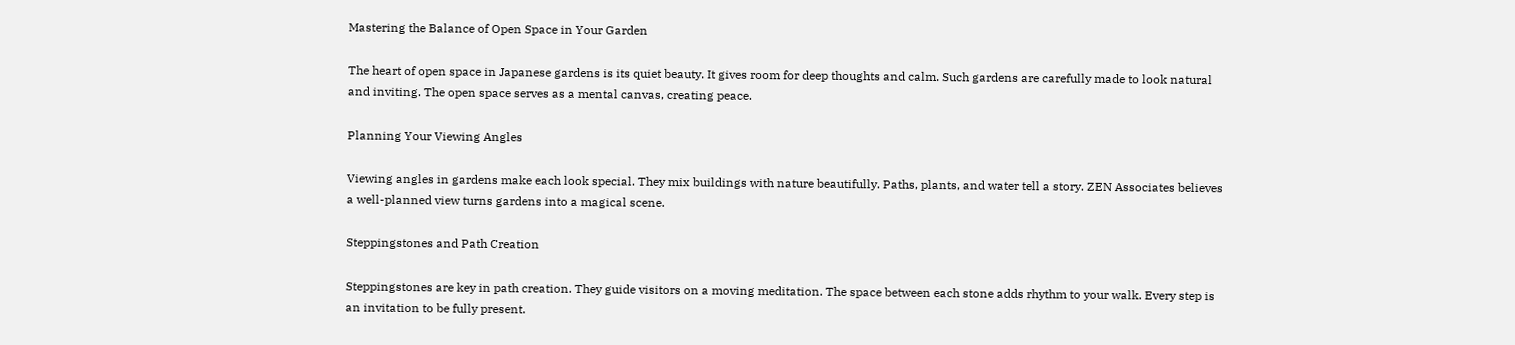Mastering the Balance of Open Space in Your Garden

The heart of open space in Japanese gardens is its quiet beauty. It gives room for deep thoughts and calm. Such gardens are carefully made to look natural and inviting. The open space serves as a mental canvas, creating peace.

Planning Your Viewing Angles

Viewing angles in gardens make each look special. They mix buildings with nature beautifully. Paths, plants, and water tell a story. ZEN Associates believes a well-planned view turns gardens into a magical scene.

Steppingstones and Path Creation

Steppingstones are key in path creation. They guide visitors on a moving meditation. The space between each stone adds rhythm to your walk. Every step is an invitation to be fully present.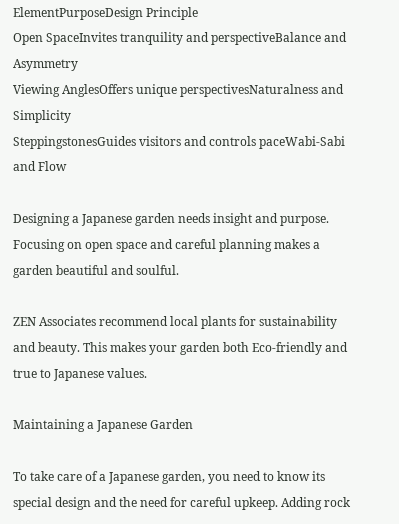ElementPurposeDesign Principle
Open SpaceInvites tranquility and perspectiveBalance and Asymmetry
Viewing AnglesOffers unique perspectivesNaturalness and Simplicity
SteppingstonesGuides visitors and controls paceWabi-Sabi and Flow

Designing a Japanese garden needs insight and purpose. Focusing on open space and careful planning makes a garden beautiful and soulful.

ZEN Associates recommend local plants for sustainability and beauty. This makes your garden both Eco-friendly and true to Japanese values.

Maintaining a Japanese Garden

To take care of a Japanese garden, you need to know its special design and the need for careful upkeep. Adding rock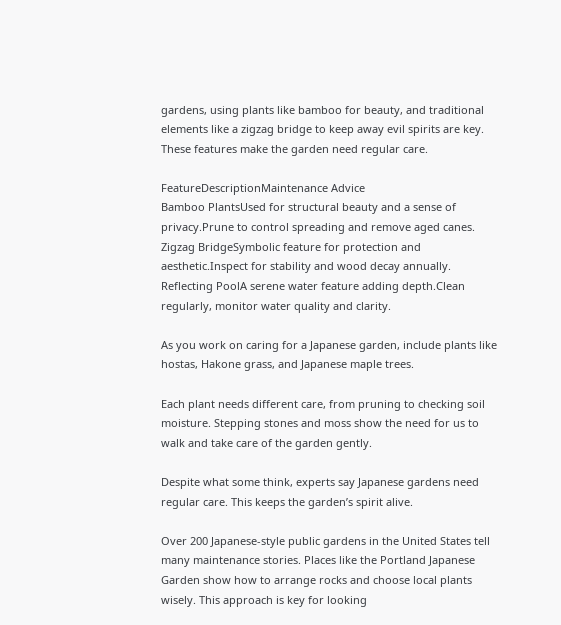gardens, using plants like bamboo for beauty, and traditional elements like a zigzag bridge to keep away evil spirits are key. These features make the garden need regular care.

FeatureDescriptionMaintenance Advice
Bamboo PlantsUsed for structural beauty and a sense of privacy.Prune to control spreading and remove aged canes.
Zigzag BridgeSymbolic feature for protection and aesthetic.Inspect for stability and wood decay annually.
Reflecting PoolA serene water feature adding depth.Clean regularly, monitor water quality and clarity.

As you work on caring for a Japanese garden, include plants like hostas, Hakone grass, and Japanese maple trees.

Each plant needs different care, from pruning to checking soil moisture. Stepping stones and moss show the need for us to walk and take care of the garden gently.

Despite what some think, experts say Japanese gardens need regular care. This keeps the garden’s spirit alive.

Over 200 Japanese-style public gardens in the United States tell many maintenance stories. Places like the Portland Japanese Garden show how to arrange rocks and choose local plants wisely. This approach is key for looking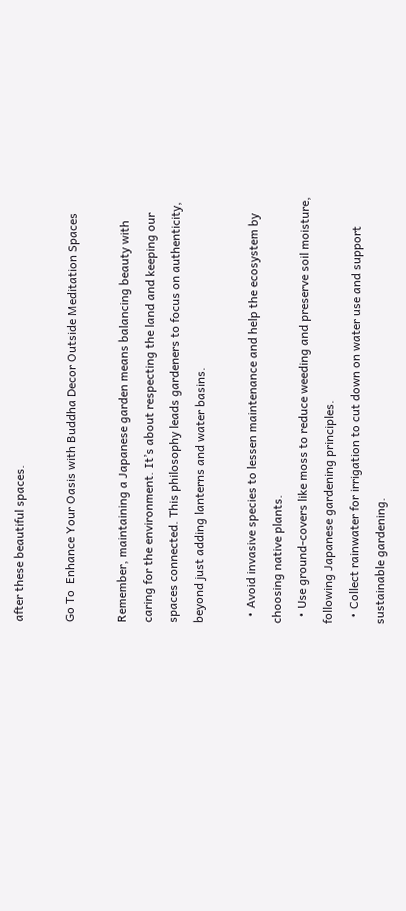after these beautiful spaces.

Go To  Enhance Your Oasis with Buddha Decor Outside Meditation Spaces

Remember, maintaining a Japanese garden means balancing beauty with caring for the environment. It’s about respecting the land and keeping our spaces connected. This philosophy leads gardeners to focus on authenticity, beyond just adding lanterns and water basins.

  • Avoid invasive species to lessen maintenance and help the ecosystem by choosing native plants.
  • Use ground-covers like moss to reduce weeding and preserve soil moisture, following Japanese gardening principles.
  • Collect rainwater for irrigation to cut down on water use and support sustainable gardening.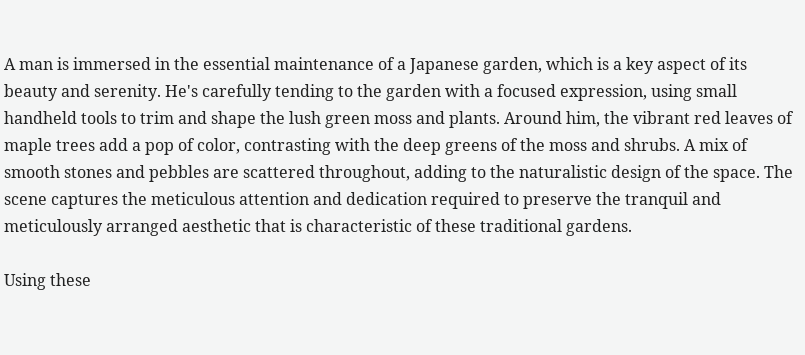A man is immersed in the essential maintenance of a Japanese garden, which is a key aspect of its beauty and serenity. He's carefully tending to the garden with a focused expression, using small handheld tools to trim and shape the lush green moss and plants. Around him, the vibrant red leaves of maple trees add a pop of color, contrasting with the deep greens of the moss and shrubs. A mix of smooth stones and pebbles are scattered throughout, adding to the naturalistic design of the space. The scene captures the meticulous attention and dedication required to preserve the tranquil and meticulously arranged aesthetic that is characteristic of these traditional gardens.

Using these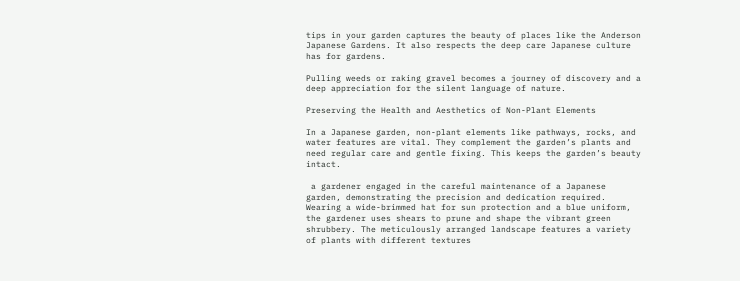tips in your garden captures the beauty of places like the Anderson Japanese Gardens. It also respects the deep care Japanese culture has for gardens.

Pulling weeds or raking gravel becomes a journey of discovery and a deep appreciation for the silent language of nature.

Preserving the Health and Aesthetics of Non-Plant Elements

In a Japanese garden, non-plant elements like pathways, rocks, and water features are vital. They complement the garden’s plants and need regular care and gentle fixing. This keeps the garden’s beauty intact.

 a gardener engaged in the careful maintenance of a Japanese garden, demonstrating the precision and dedication required. Wearing a wide-brimmed hat for sun protection and a blue uniform, the gardener uses shears to prune and shape the vibrant green shrubbery. The meticulously arranged landscape features a variety of plants with different textures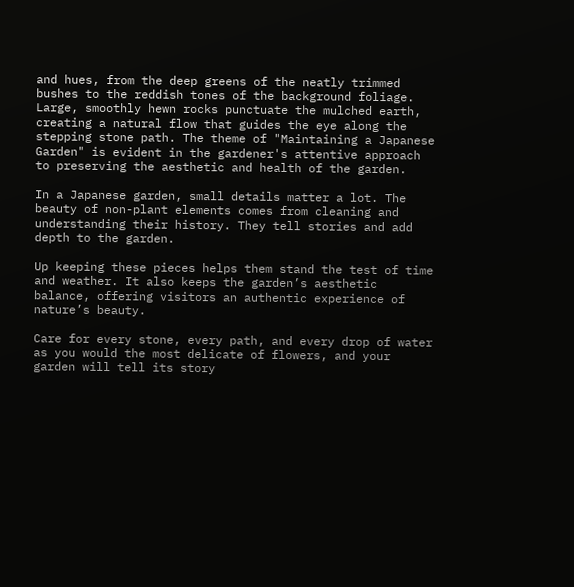and hues, from the deep greens of the neatly trimmed bushes to the reddish tones of the background foliage. Large, smoothly hewn rocks punctuate the mulched earth, creating a natural flow that guides the eye along the stepping stone path. The theme of "Maintaining a Japanese Garden" is evident in the gardener's attentive approach to preserving the aesthetic and health of the garden.

In a Japanese garden, small details matter a lot. The beauty of non-plant elements comes from cleaning and understanding their history. They tell stories and add depth to the garden.

Up keeping these pieces helps them stand the test of time and weather. It also keeps the garden’s aesthetic balance, offering visitors an authentic experience of nature’s beauty.

Care for every stone, every path, and every drop of water as you would the most delicate of flowers, and your garden will tell its story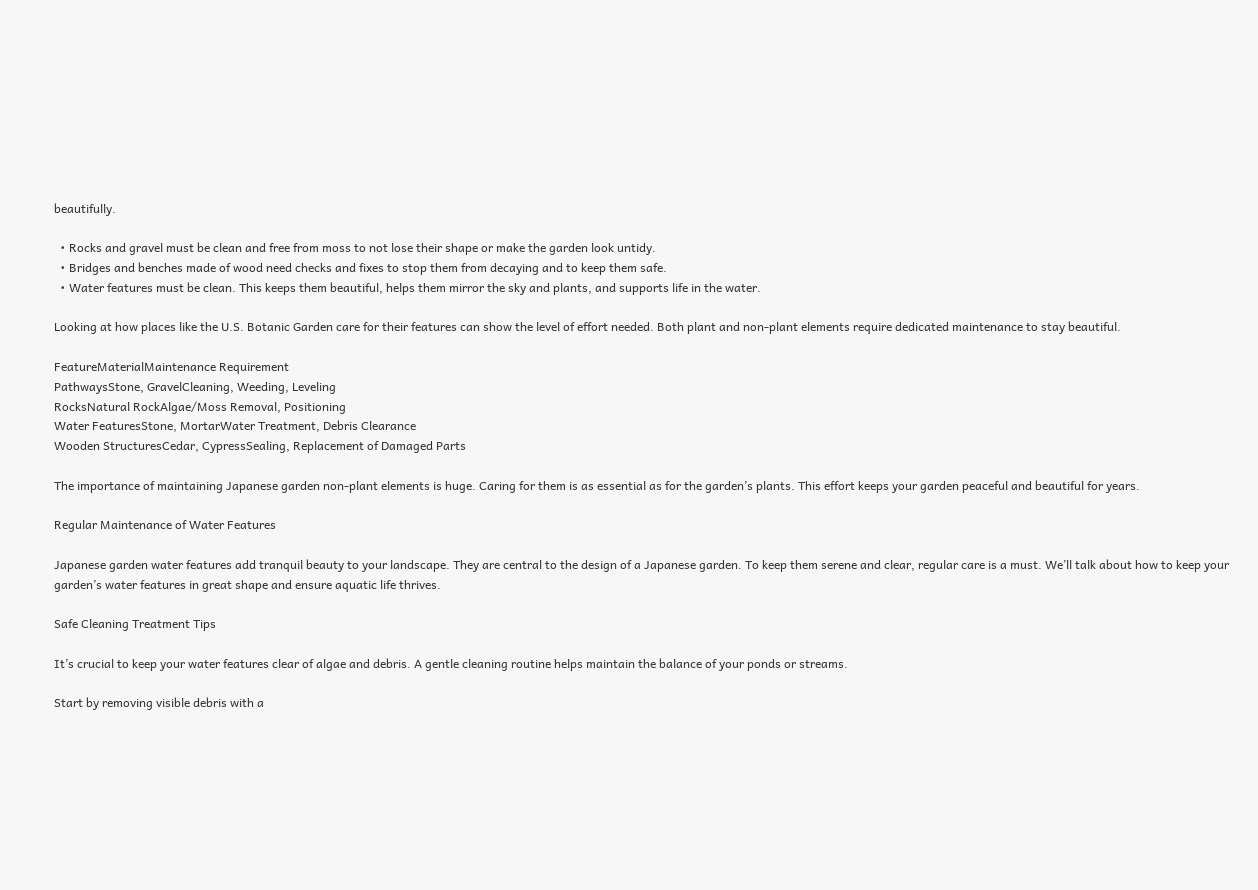beautifully.

  • Rocks and gravel must be clean and free from moss to not lose their shape or make the garden look untidy.
  • Bridges and benches made of wood need checks and fixes to stop them from decaying and to keep them safe.
  • Water features must be clean. This keeps them beautiful, helps them mirror the sky and plants, and supports life in the water.

Looking at how places like the U.S. Botanic Garden care for their features can show the level of effort needed. Both plant and non-plant elements require dedicated maintenance to stay beautiful.

FeatureMaterialMaintenance Requirement
PathwaysStone, GravelCleaning, Weeding, Leveling
RocksNatural RockAlgae/Moss Removal, Positioning
Water FeaturesStone, MortarWater Treatment, Debris Clearance
Wooden StructuresCedar, CypressSealing, Replacement of Damaged Parts

The importance of maintaining Japanese garden non-plant elements is huge. Caring for them is as essential as for the garden’s plants. This effort keeps your garden peaceful and beautiful for years.

Regular Maintenance of Water Features

Japanese garden water features add tranquil beauty to your landscape. They are central to the design of a Japanese garden. To keep them serene and clear, regular care is a must. We’ll talk about how to keep your garden’s water features in great shape and ensure aquatic life thrives.

Safe Cleaning Treatment Tips

It’s crucial to keep your water features clear of algae and debris. A gentle cleaning routine helps maintain the balance of your ponds or streams.

Start by removing visible debris with a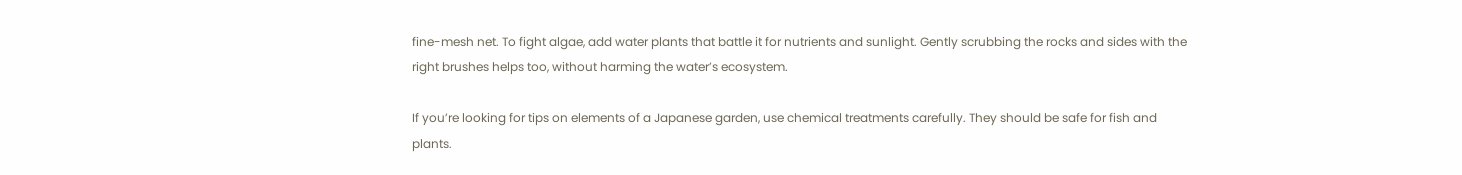fine-mesh net. To fight algae, add water plants that battle it for nutrients and sunlight. Gently scrubbing the rocks and sides with the right brushes helps too, without harming the water’s ecosystem.

If you’re looking for tips on elements of a Japanese garden, use chemical treatments carefully. They should be safe for fish and plants.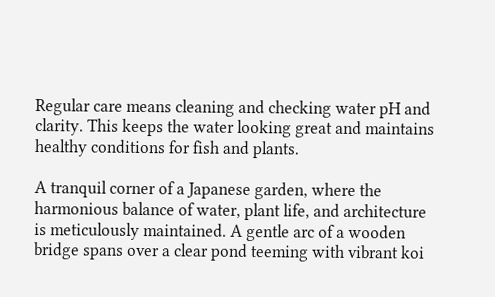Regular care means cleaning and checking water pH and clarity. This keeps the water looking great and maintains healthy conditions for fish and plants.

A tranquil corner of a Japanese garden, where the harmonious balance of water, plant life, and architecture is meticulously maintained. A gentle arc of a wooden bridge spans over a clear pond teeming with vibrant koi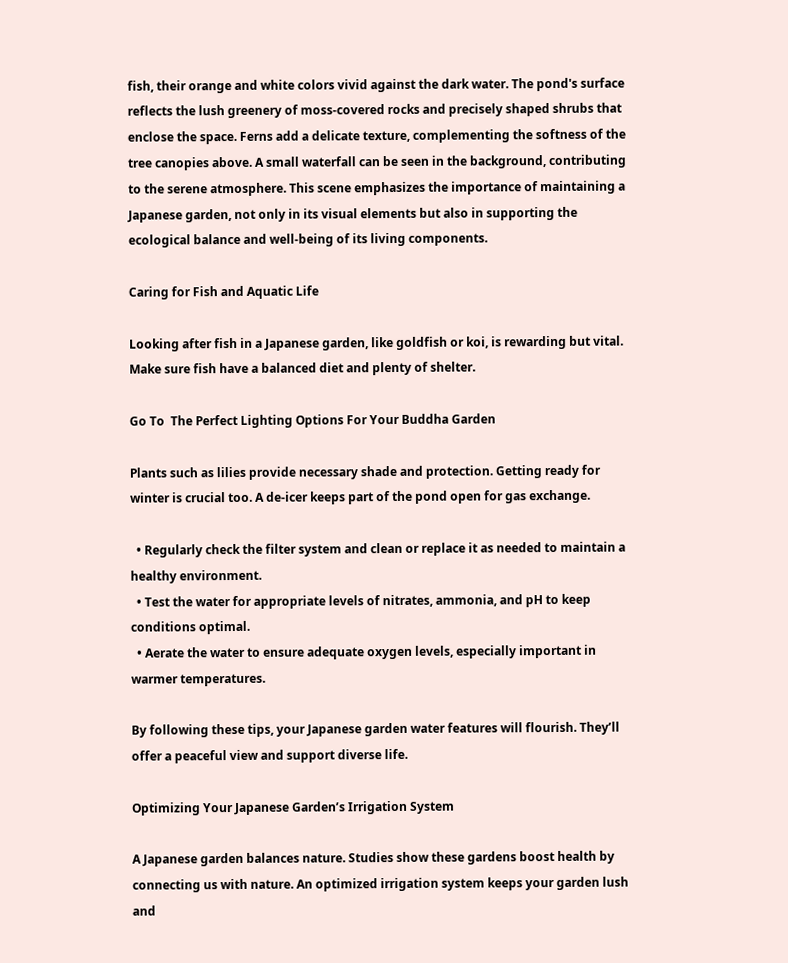fish, their orange and white colors vivid against the dark water. The pond's surface reflects the lush greenery of moss-covered rocks and precisely shaped shrubs that enclose the space. Ferns add a delicate texture, complementing the softness of the tree canopies above. A small waterfall can be seen in the background, contributing to the serene atmosphere. This scene emphasizes the importance of maintaining a Japanese garden, not only in its visual elements but also in supporting the ecological balance and well-being of its living components.

Caring for Fish and Aquatic Life

Looking after fish in a Japanese garden, like goldfish or koi, is rewarding but vital. Make sure fish have a balanced diet and plenty of shelter.

Go To  The Perfect Lighting Options For Your Buddha Garden

Plants such as lilies provide necessary shade and protection. Getting ready for winter is crucial too. A de-icer keeps part of the pond open for gas exchange.

  • Regularly check the filter system and clean or replace it as needed to maintain a healthy environment.
  • Test the water for appropriate levels of nitrates, ammonia, and pH to keep conditions optimal.
  • Aerate the water to ensure adequate oxygen levels, especially important in warmer temperatures.

By following these tips, your Japanese garden water features will flourish. They’ll offer a peaceful view and support diverse life.

Optimizing Your Japanese Garden’s Irrigation System

A Japanese garden balances nature. Studies show these gardens boost health by connecting us with nature. An optimized irrigation system keeps your garden lush and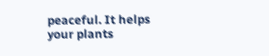peaceful. It helps your plants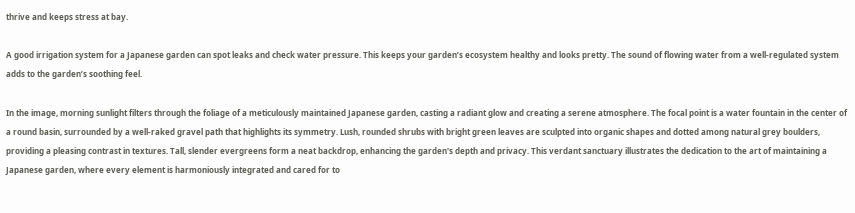thrive and keeps stress at bay.

A good irrigation system for a Japanese garden can spot leaks and check water pressure. This keeps your garden’s ecosystem healthy and looks pretty. The sound of flowing water from a well-regulated system adds to the garden’s soothing feel.

In the image, morning sunlight filters through the foliage of a meticulously maintained Japanese garden, casting a radiant glow and creating a serene atmosphere. The focal point is a water fountain in the center of a round basin, surrounded by a well-raked gravel path that highlights its symmetry. Lush, rounded shrubs with bright green leaves are sculpted into organic shapes and dotted among natural grey boulders, providing a pleasing contrast in textures. Tall, slender evergreens form a neat backdrop, enhancing the garden's depth and privacy. This verdant sanctuary illustrates the dedication to the art of maintaining a Japanese garden, where every element is harmoniously integrated and cared for to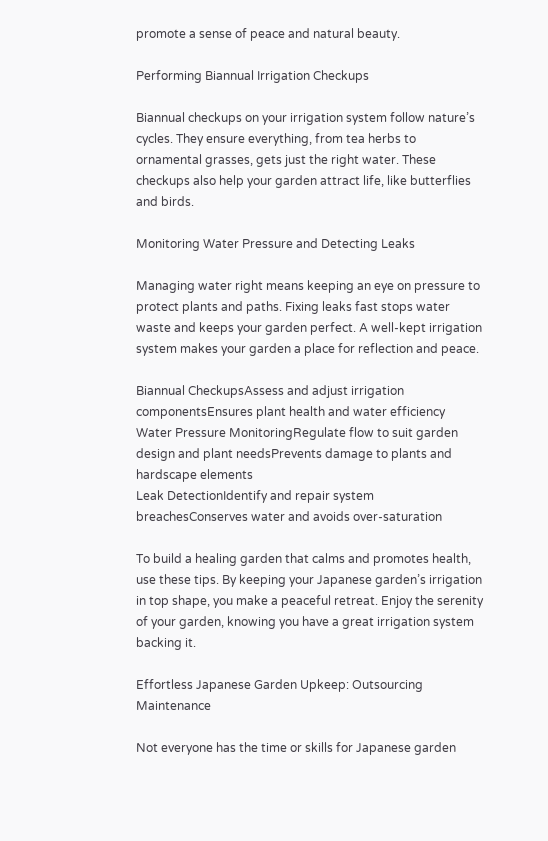promote a sense of peace and natural beauty.

Performing Biannual Irrigation Checkups

Biannual checkups on your irrigation system follow nature’s cycles. They ensure everything, from tea herbs to ornamental grasses, gets just the right water. These checkups also help your garden attract life, like butterflies and birds.

Monitoring Water Pressure and Detecting Leaks

Managing water right means keeping an eye on pressure to protect plants and paths. Fixing leaks fast stops water waste and keeps your garden perfect. A well-kept irrigation system makes your garden a place for reflection and peace.

Biannual CheckupsAssess and adjust irrigation componentsEnsures plant health and water efficiency
Water Pressure MonitoringRegulate flow to suit garden design and plant needsPrevents damage to plants and hardscape elements
Leak DetectionIdentify and repair system breachesConserves water and avoids over-saturation

To build a healing garden that calms and promotes health, use these tips. By keeping your Japanese garden’s irrigation in top shape, you make a peaceful retreat. Enjoy the serenity of your garden, knowing you have a great irrigation system backing it.

Effortless Japanese Garden Upkeep: Outsourcing Maintenance

Not everyone has the time or skills for Japanese garden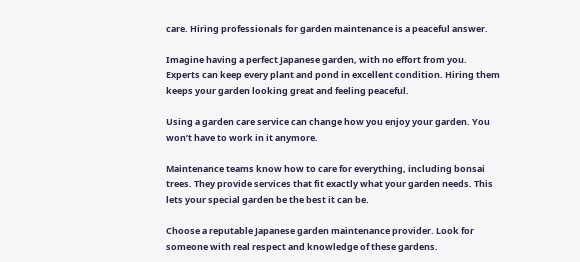care. Hiring professionals for garden maintenance is a peaceful answer.

Imagine having a perfect Japanese garden, with no effort from you. Experts can keep every plant and pond in excellent condition. Hiring them keeps your garden looking great and feeling peaceful.

Using a garden care service can change how you enjoy your garden. You won’t have to work in it anymore.

Maintenance teams know how to care for everything, including bonsai trees. They provide services that fit exactly what your garden needs. This lets your special garden be the best it can be.

Choose a reputable Japanese garden maintenance provider. Look for someone with real respect and knowledge of these gardens.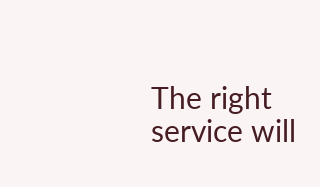The right service will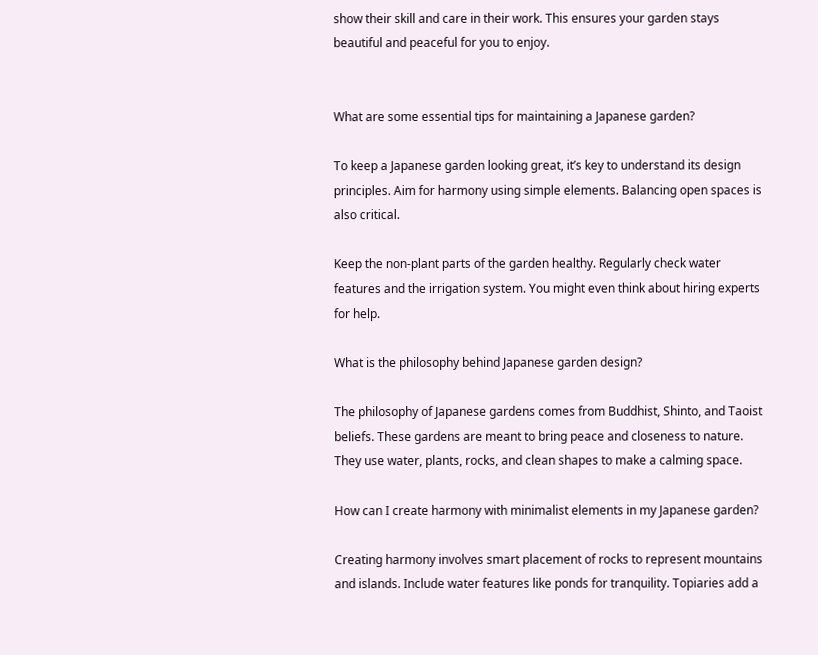show their skill and care in their work. This ensures your garden stays beautiful and peaceful for you to enjoy.


What are some essential tips for maintaining a Japanese garden?

To keep a Japanese garden looking great, it’s key to understand its design principles. Aim for harmony using simple elements. Balancing open spaces is also critical.

Keep the non-plant parts of the garden healthy. Regularly check water features and the irrigation system. You might even think about hiring experts for help.

What is the philosophy behind Japanese garden design?

The philosophy of Japanese gardens comes from Buddhist, Shinto, and Taoist beliefs. These gardens are meant to bring peace and closeness to nature. They use water, plants, rocks, and clean shapes to make a calming space.

How can I create harmony with minimalist elements in my Japanese garden?

Creating harmony involves smart placement of rocks to represent mountains and islands. Include water features like ponds for tranquility. Topiaries add a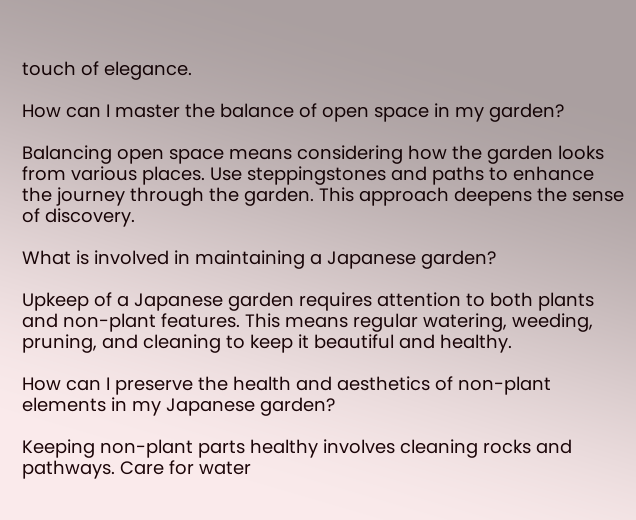touch of elegance.

How can I master the balance of open space in my garden?

Balancing open space means considering how the garden looks from various places. Use steppingstones and paths to enhance the journey through the garden. This approach deepens the sense of discovery.

What is involved in maintaining a Japanese garden?

Upkeep of a Japanese garden requires attention to both plants and non-plant features. This means regular watering, weeding, pruning, and cleaning to keep it beautiful and healthy.

How can I preserve the health and aesthetics of non-plant elements in my Japanese garden?

Keeping non-plant parts healthy involves cleaning rocks and pathways. Care for water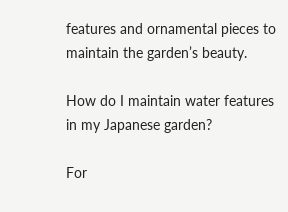features and ornamental pieces to maintain the garden’s beauty.

How do I maintain water features in my Japanese garden?

For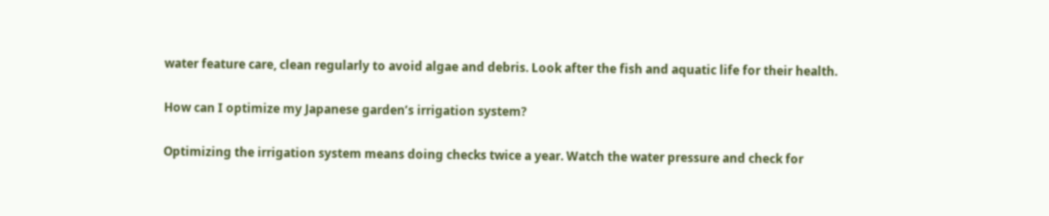water feature care, clean regularly to avoid algae and debris. Look after the fish and aquatic life for their health.

How can I optimize my Japanese garden’s irrigation system?

Optimizing the irrigation system means doing checks twice a year. Watch the water pressure and check for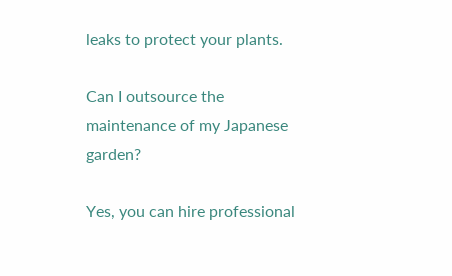leaks to protect your plants.

Can I outsource the maintenance of my Japanese garden?

Yes, you can hire professional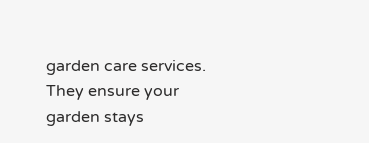garden care services. They ensure your garden stays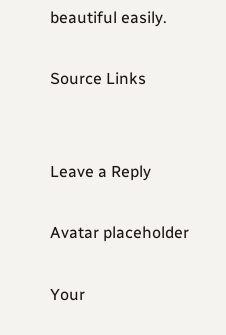beautiful easily.

Source Links


Leave a Reply

Avatar placeholder

Your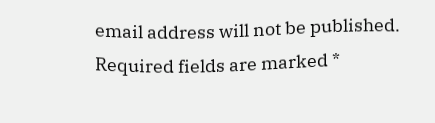email address will not be published. Required fields are marked *